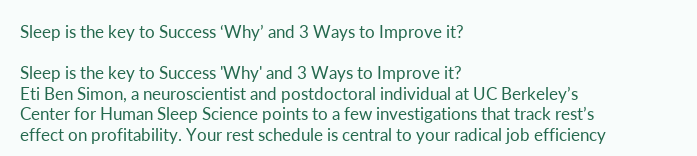Sleep is the key to Success ‘Why’ and 3 Ways to Improve it?

Sleep is the key to Success 'Why' and 3 Ways to Improve it?
Eti Ben Simon, a neuroscientist and postdoctoral individual at UC Berkeley’s Center for Human Sleep Science points to a few investigations that track rest’s effect on profitability. Your rest schedule is central to your radical job efficiency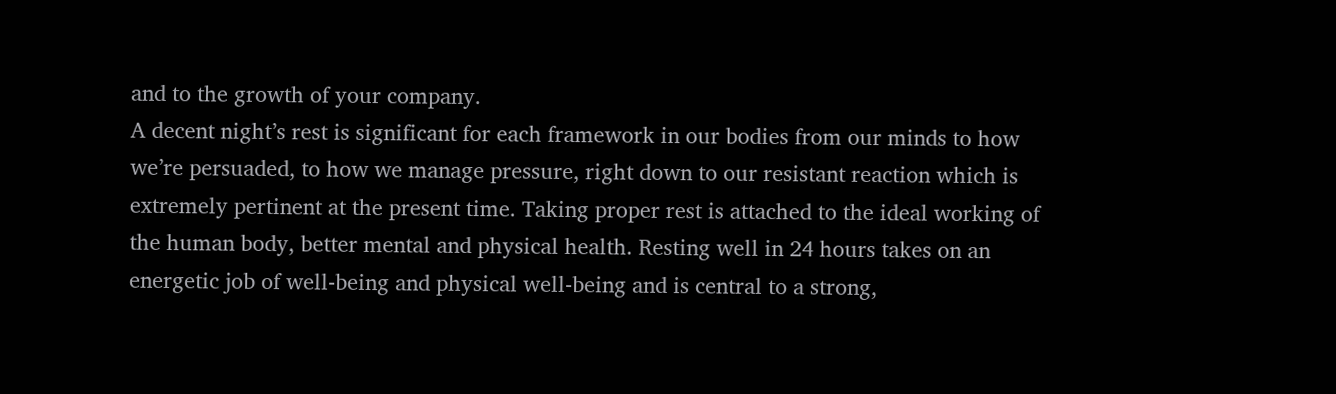and to the growth of your company.
A decent night’s rest is significant for each framework in our bodies from our minds to how we’re persuaded, to how we manage pressure, right down to our resistant reaction which is extremely pertinent at the present time. Taking proper rest is attached to the ideal working of the human body, better mental and physical health. Resting well in 24 hours takes on an energetic job of well-being and physical well-being and is central to a strong,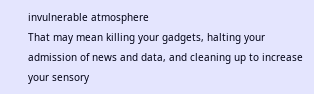invulnerable atmosphere
That may mean killing your gadgets, halting your admission of news and data, and cleaning up to increase your sensory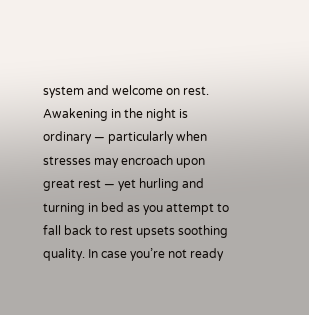system and welcome on rest.
Awakening in the night is ordinary — particularly when stresses may encroach upon great rest — yet hurling and turning in bed as you attempt to fall back to rest upsets soothing quality. In case you’re not ready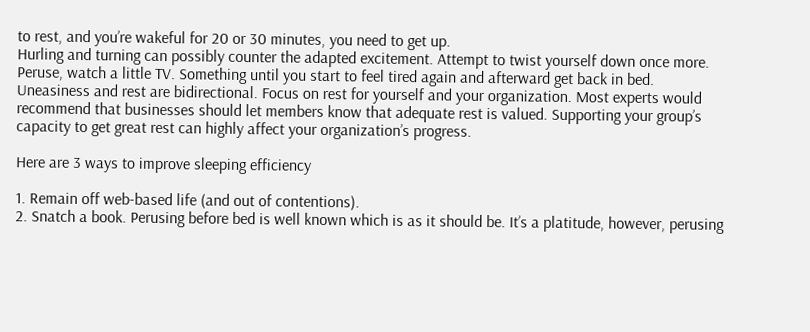to rest, and you’re wakeful for 20 or 30 minutes, you need to get up.
Hurling and turning can possibly counter the adapted excitement. Attempt to twist yourself down once more. Peruse, watch a little TV. Something until you start to feel tired again and afterward get back in bed.
Uneasiness and rest are bidirectional. Focus on rest for yourself and your organization. Most experts would recommend that businesses should let members know that adequate rest is valued. Supporting your group’s capacity to get great rest can highly affect your organization’s progress.

Here are 3 ways to improve sleeping efficiency

1. Remain off web-based life (and out of contentions).
2. Snatch a book. Perusing before bed is well known which is as it should be. It’s a platitude, however, perusing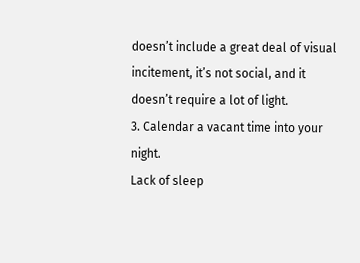doesn’t include a great deal of visual incitement, it’s not social, and it doesn’t require a lot of light.
3. Calendar a vacant time into your night.
Lack of sleep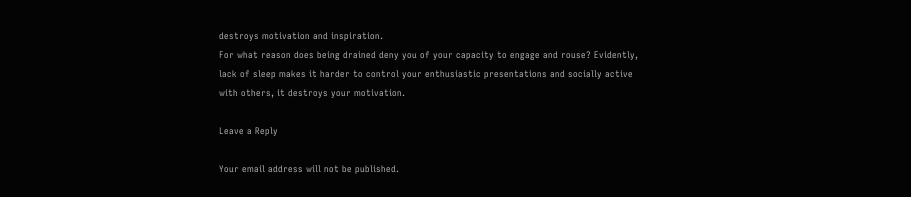destroys motivation and inspiration.
For what reason does being drained deny you of your capacity to engage and rouse? Evidently, lack of sleep makes it harder to control your enthusiastic presentations and socially active with others, it destroys your motivation.

Leave a Reply

Your email address will not be published.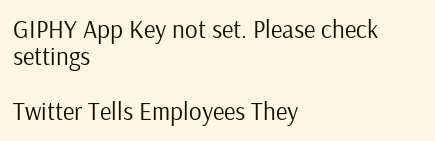GIPHY App Key not set. Please check settings

Twitter Tells Employees They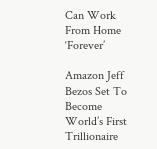Can Work From Home ‘Forever’

Amazon Jeff Bezos Set To Become World’s First Trillionaire